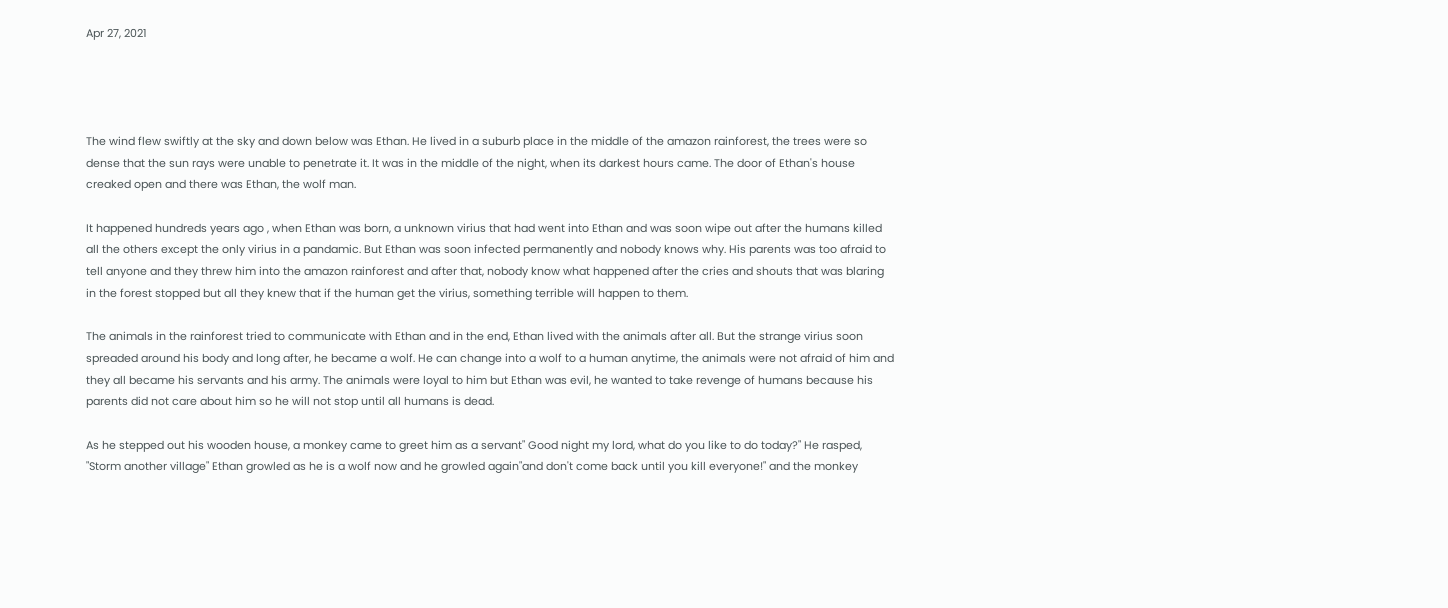Apr 27, 2021




The wind flew swiftly at the sky and down below was Ethan. He lived in a suburb place in the middle of the amazon rainforest, the trees were so dense that the sun rays were unable to penetrate it. It was in the middle of the night, when its darkest hours came. The door of Ethan's house creaked open and there was Ethan, the wolf man.

It happened hundreds years ago , when Ethan was born, a unknown virius that had went into Ethan and was soon wipe out after the humans killed all the others except the only virius in a pandamic. But Ethan was soon infected permanently and nobody knows why. His parents was too afraid to tell anyone and they threw him into the amazon rainforest and after that, nobody know what happened after the cries and shouts that was blaring in the forest stopped but all they knew that if the human get the virius, something terrible will happen to them.

The animals in the rainforest tried to communicate with Ethan and in the end, Ethan lived with the animals after all. But the strange virius soon spreaded around his body and long after, he became a wolf. He can change into a wolf to a human anytime, the animals were not afraid of him and they all became his servants and his army. The animals were loyal to him but Ethan was evil, he wanted to take revenge of humans because his parents did not care about him so he will not stop until all humans is dead.

As he stepped out his wooden house, a monkey came to greet him as a servant" Good night my lord, what do you like to do today?" He rasped, "Storm another village" Ethan growled as he is a wolf now and he growled again"and don't come back until you kill everyone!" and the monkey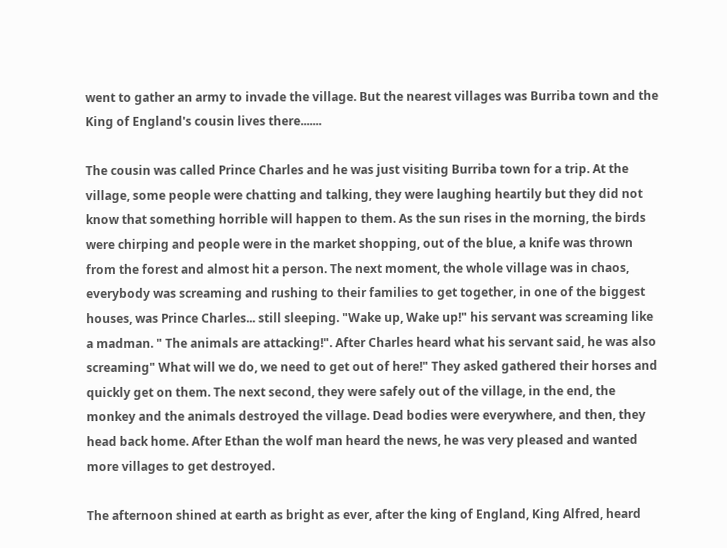went to gather an army to invade the village. But the nearest villages was Burriba town and the King of England's cousin lives there.......

The cousin was called Prince Charles and he was just visiting Burriba town for a trip. At the village, some people were chatting and talking, they were laughing heartily but they did not know that something horrible will happen to them. As the sun rises in the morning, the birds were chirping and people were in the market shopping, out of the blue, a knife was thrown from the forest and almost hit a person. The next moment, the whole village was in chaos, everybody was screaming and rushing to their families to get together, in one of the biggest houses, was Prince Charles... still sleeping. "Wake up, Wake up!" his servant was screaming like a madman. " The animals are attacking!". After Charles heard what his servant said, he was also screaming" What will we do, we need to get out of here!" They asked gathered their horses and quickly get on them. The next second, they were safely out of the village, in the end, the monkey and the animals destroyed the village. Dead bodies were everywhere, and then, they head back home. After Ethan the wolf man heard the news, he was very pleased and wanted more villages to get destroyed.

The afternoon shined at earth as bright as ever, after the king of England, King Alfred, heard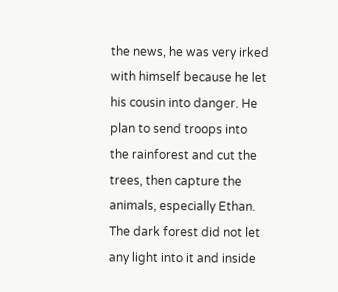the news, he was very irked with himself because he let his cousin into danger. He plan to send troops into the rainforest and cut the trees, then capture the animals, especially Ethan. The dark forest did not let any light into it and inside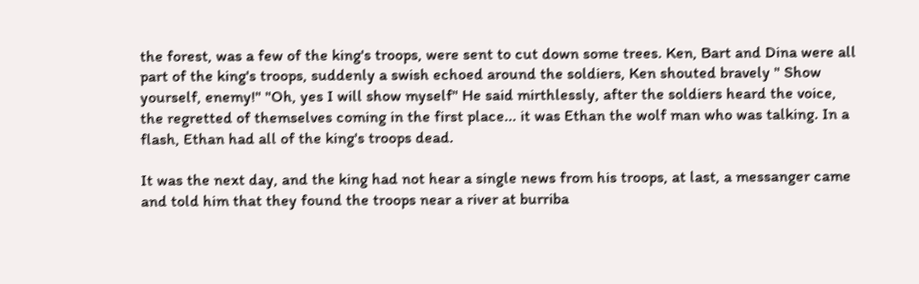the forest, was a few of the king's troops, were sent to cut down some trees. Ken, Bart and Dina were all part of the king's troops, suddenly a swish echoed around the soldiers, Ken shouted bravely " Show yourself, enemy!" "Oh, yes I will show myself" He said mirthlessly, after the soldiers heard the voice, the regretted of themselves coming in the first place... it was Ethan the wolf man who was talking. In a flash, Ethan had all of the king's troops dead.

It was the next day, and the king had not hear a single news from his troops, at last, a messanger came and told him that they found the troops near a river at burriba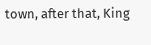town, after that, King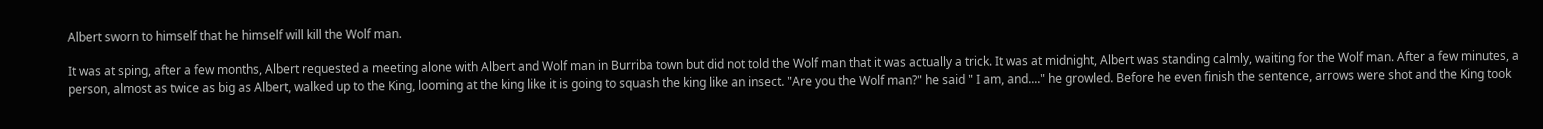Albert sworn to himself that he himself will kill the Wolf man.

It was at sping, after a few months, Albert requested a meeting alone with Albert and Wolf man in Burriba town but did not told the Wolf man that it was actually a trick. It was at midnight, Albert was standing calmly, waiting for the Wolf man. After a few minutes, a person, almost as twice as big as Albert, walked up to the King, looming at the king like it is going to squash the king like an insect. "Are you the Wolf man?" he said " I am, and...." he growled. Before he even finish the sentence, arrows were shot and the King took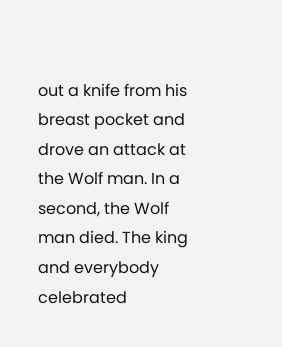out a knife from his breast pocket and drove an attack at the Wolf man. In a second, the Wolf man died. The king and everybody celebrated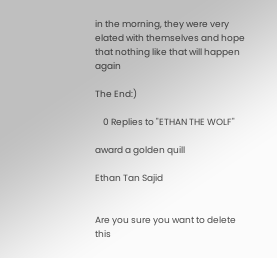in the morning, they were very elated with themselves and hope that nothing like that will happen again

The End:)

    0 Replies to "ETHAN THE WOLF"

award a golden quill

Ethan Tan Sajid


Are you sure you want to delete this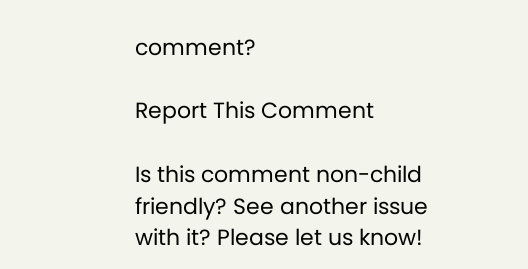comment?

Report This Comment

Is this comment non-child friendly? See another issue with it? Please let us know!